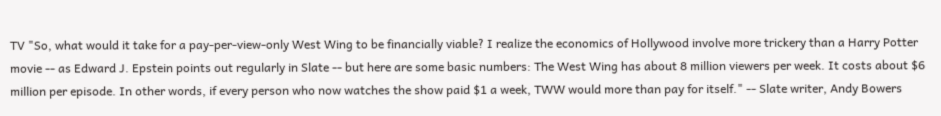TV "So, what would it take for a pay-per-view-only West Wing to be financially viable? I realize the economics of Hollywood involve more trickery than a Harry Potter movie -- as Edward J. Epstein points out regularly in Slate -- but here are some basic numbers: The West Wing has about 8 million viewers per week. It costs about $6 million per episode. In other words, if every person who now watches the show paid $1 a week, TWW would more than pay for itself." -- Slate writer, Andy Bowers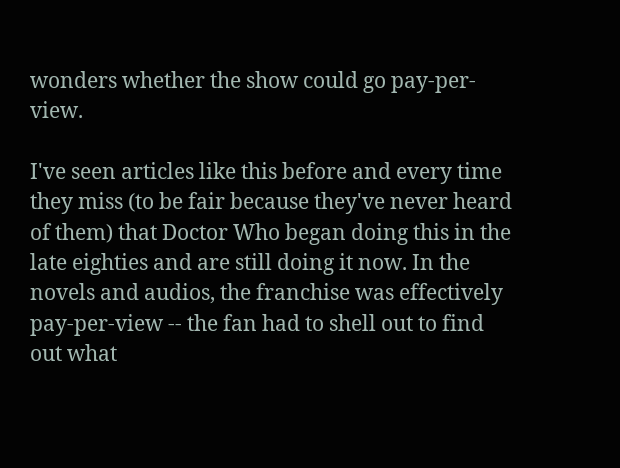wonders whether the show could go pay-per-view.

I've seen articles like this before and every time they miss (to be fair because they've never heard of them) that Doctor Who began doing this in the late eighties and are still doing it now. In the novels and audios, the franchise was effectively pay-per-view -- the fan had to shell out to find out what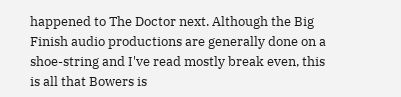happened to The Doctor next. Although the Big Finish audio productions are generally done on a shoe-string and I've read mostly break even, this is all that Bowers is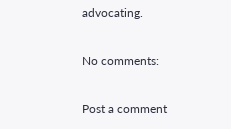advocating.

No comments:

Post a comment